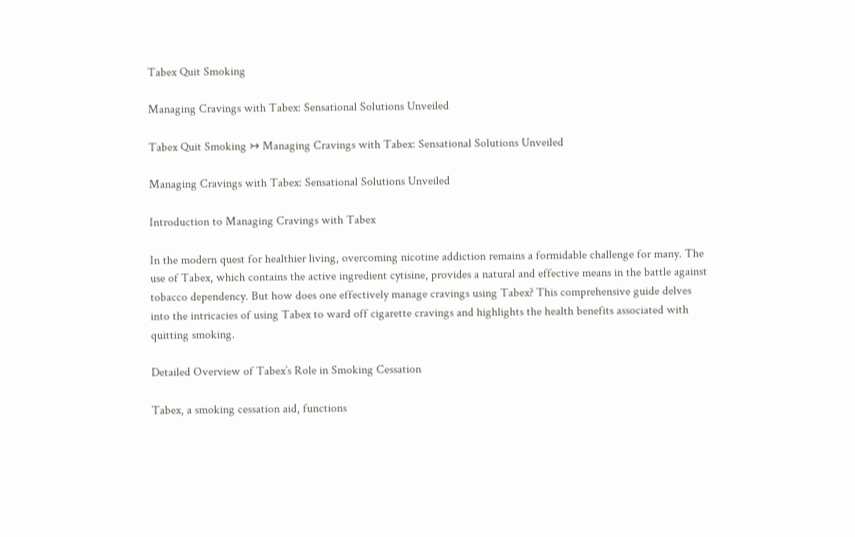Tabex Quit Smoking

Managing Cravings with Tabex: Sensational Solutions Unveiled

Tabex Quit Smoking ↣ Managing Cravings with Tabex: Sensational Solutions Unveiled

Managing Cravings with Tabex: Sensational Solutions Unveiled

Introduction to Managing Cravings with Tabex

In the modern quest for healthier living, overcoming nicotine addiction remains a formidable challenge for many. The use of Tabex, which contains the active ingredient cytisine, provides a natural and effective means in the battle against tobacco dependency. But how does one effectively manage cravings using Tabex? This comprehensive guide delves into the intricacies of using Tabex to ward off cigarette cravings and highlights the health benefits associated with quitting smoking.

Detailed Overview of Tabex’s Role in Smoking Cessation

Tabex, a smoking cessation aid, functions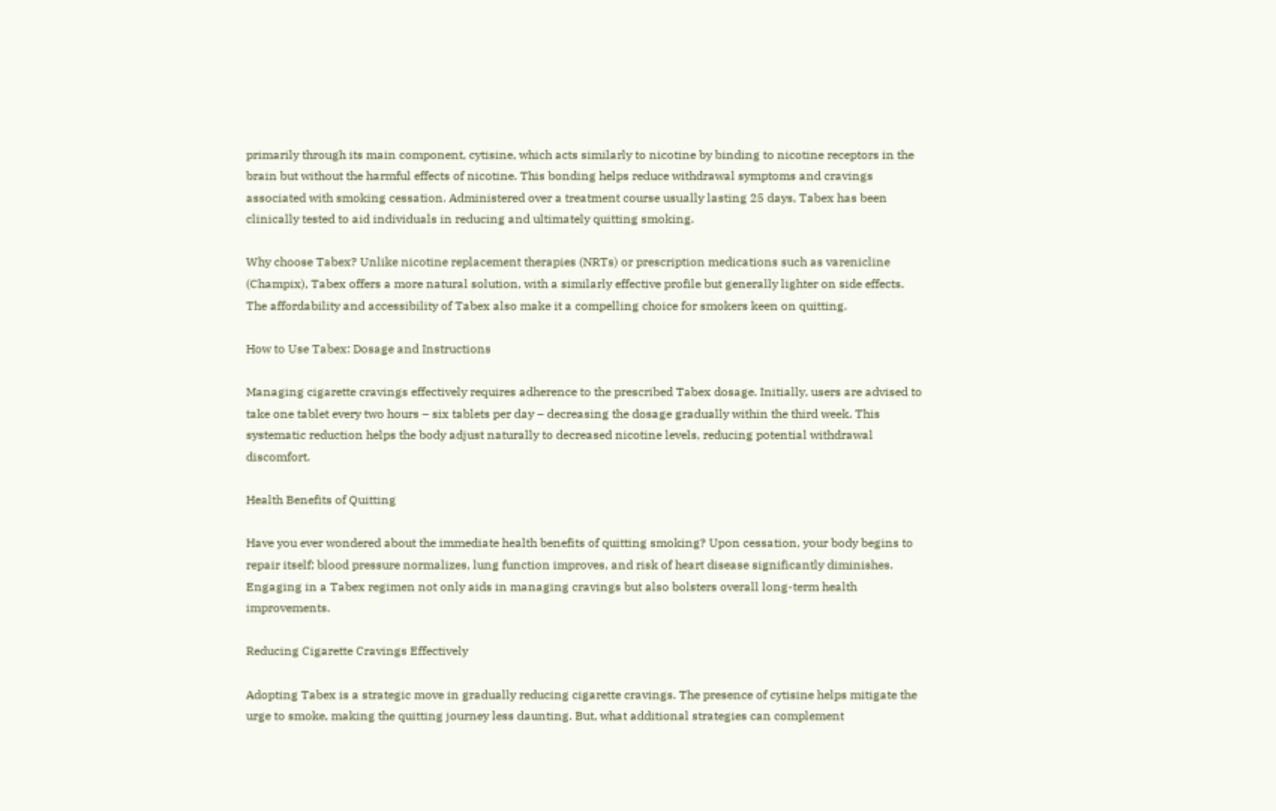primarily through its main component, cytisine, which acts similarly to nicotine by binding to nicotine receptors in the brain but without the harmful effects of nicotine. This bonding helps reduce withdrawal symptoms and cravings associated with smoking cessation. Administered over a treatment course usually lasting 25 days, Tabex has been clinically tested to aid individuals in reducing and ultimately quitting smoking.

Why choose Tabex? Unlike nicotine replacement therapies (NRTs) or prescription medications such as varenicline (Champix), Tabex offers a more natural solution, with a similarly effective profile but generally lighter on side effects. The affordability and accessibility of Tabex also make it a compelling choice for smokers keen on quitting.

How to Use Tabex: Dosage and Instructions

Managing cigarette cravings effectively requires adherence to the prescribed Tabex dosage. Initially, users are advised to take one tablet every two hours – six tablets per day – decreasing the dosage gradually within the third week. This systematic reduction helps the body adjust naturally to decreased nicotine levels, reducing potential withdrawal discomfort.

Health Benefits of Quitting

Have you ever wondered about the immediate health benefits of quitting smoking? Upon cessation, your body begins to repair itself; blood pressure normalizes, lung function improves, and risk of heart disease significantly diminishes. Engaging in a Tabex regimen not only aids in managing cravings but also bolsters overall long-term health improvements.

Reducing Cigarette Cravings Effectively

Adopting Tabex is a strategic move in gradually reducing cigarette cravings. The presence of cytisine helps mitigate the urge to smoke, making the quitting journey less daunting. But, what additional strategies can complement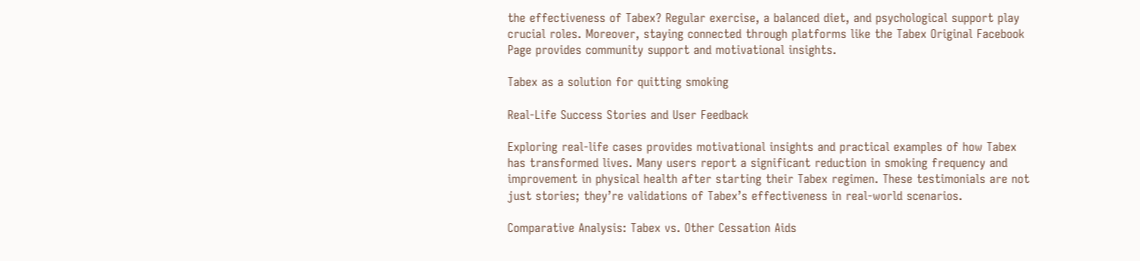the effectiveness of Tabex? Regular exercise, a balanced diet, and psychological support play crucial roles. Moreover, staying connected through platforms like the Tabex Original Facebook Page provides community support and motivational insights.

Tabex as a solution for quitting smoking

Real-Life Success Stories and User Feedback

Exploring real-life cases provides motivational insights and practical examples of how Tabex has transformed lives. Many users report a significant reduction in smoking frequency and improvement in physical health after starting their Tabex regimen. These testimonials are not just stories; they’re validations of Tabex’s effectiveness in real-world scenarios.

Comparative Analysis: Tabex vs. Other Cessation Aids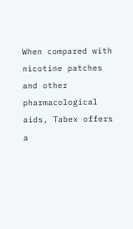When compared with nicotine patches and other pharmacological aids, Tabex offers a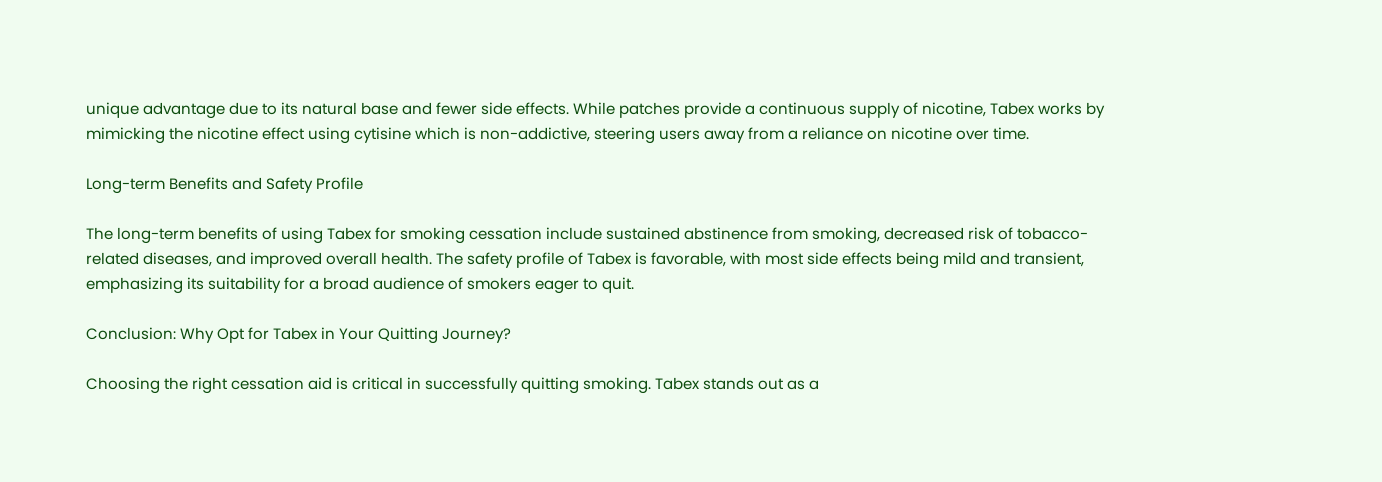unique advantage due to its natural base and fewer side effects. While patches provide a continuous supply of nicotine, Tabex works by mimicking the nicotine effect using cytisine which is non-addictive, steering users away from a reliance on nicotine over time.

Long-term Benefits and Safety Profile

The long-term benefits of using Tabex for smoking cessation include sustained abstinence from smoking, decreased risk of tobacco-related diseases, and improved overall health. The safety profile of Tabex is favorable, with most side effects being mild and transient, emphasizing its suitability for a broad audience of smokers eager to quit.

Conclusion: Why Opt for Tabex in Your Quitting Journey?

Choosing the right cessation aid is critical in successfully quitting smoking. Tabex stands out as a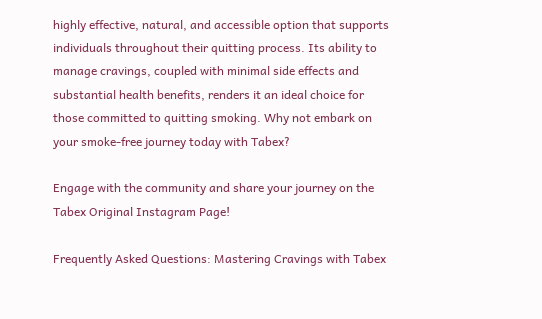highly effective, natural, and accessible option that supports individuals throughout their quitting process. Its ability to manage cravings, coupled with minimal side effects and substantial health benefits, renders it an ideal choice for those committed to quitting smoking. Why not embark on your smoke-free journey today with Tabex?

Engage with the community and share your journey on the Tabex Original Instagram Page!

Frequently Asked Questions: Mastering Cravings with Tabex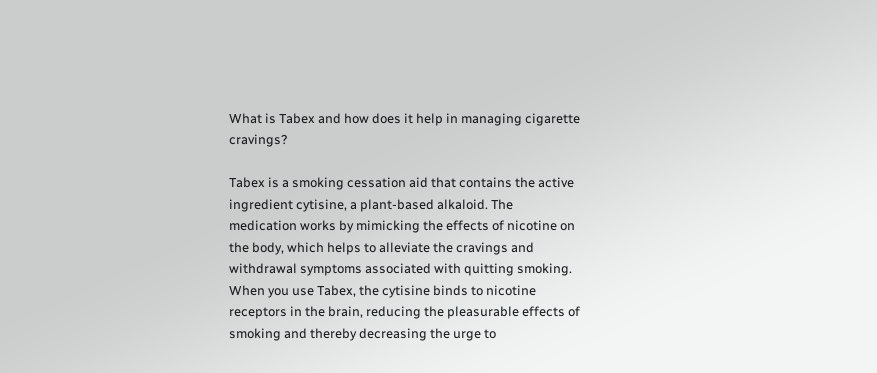What is Tabex and how does it help in managing cigarette cravings?

Tabex is a smoking cessation aid that contains the active ingredient cytisine, a plant-based alkaloid. The medication works by mimicking the effects of nicotine on the body, which helps to alleviate the cravings and withdrawal symptoms associated with quitting smoking. When you use Tabex, the cytisine binds to nicotine receptors in the brain, reducing the pleasurable effects of smoking and thereby decreasing the urge to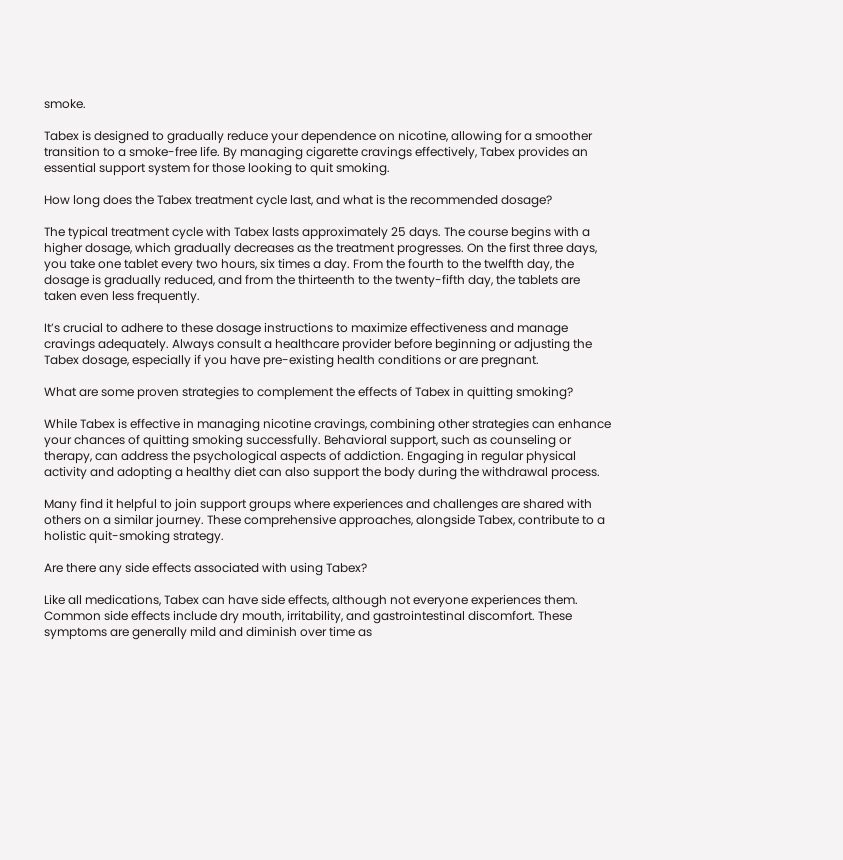smoke.

Tabex is designed to gradually reduce your dependence on nicotine, allowing for a smoother transition to a smoke-free life. By managing cigarette cravings effectively, Tabex provides an essential support system for those looking to quit smoking.

How long does the Tabex treatment cycle last, and what is the recommended dosage?

The typical treatment cycle with Tabex lasts approximately 25 days. The course begins with a higher dosage, which gradually decreases as the treatment progresses. On the first three days, you take one tablet every two hours, six times a day. From the fourth to the twelfth day, the dosage is gradually reduced, and from the thirteenth to the twenty-fifth day, the tablets are taken even less frequently.

It’s crucial to adhere to these dosage instructions to maximize effectiveness and manage cravings adequately. Always consult a healthcare provider before beginning or adjusting the Tabex dosage, especially if you have pre-existing health conditions or are pregnant.

What are some proven strategies to complement the effects of Tabex in quitting smoking?

While Tabex is effective in managing nicotine cravings, combining other strategies can enhance your chances of quitting smoking successfully. Behavioral support, such as counseling or therapy, can address the psychological aspects of addiction. Engaging in regular physical activity and adopting a healthy diet can also support the body during the withdrawal process.

Many find it helpful to join support groups where experiences and challenges are shared with others on a similar journey. These comprehensive approaches, alongside Tabex, contribute to a holistic quit-smoking strategy.

Are there any side effects associated with using Tabex?

Like all medications, Tabex can have side effects, although not everyone experiences them. Common side effects include dry mouth, irritability, and gastrointestinal discomfort. These symptoms are generally mild and diminish over time as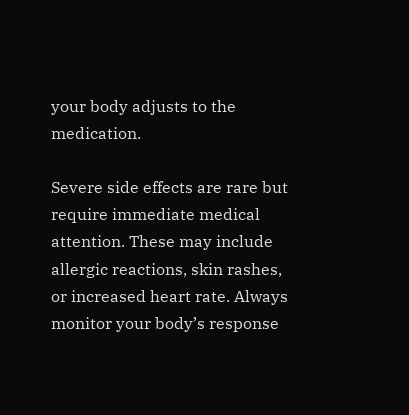your body adjusts to the medication.

Severe side effects are rare but require immediate medical attention. These may include allergic reactions, skin rashes, or increased heart rate. Always monitor your body’s response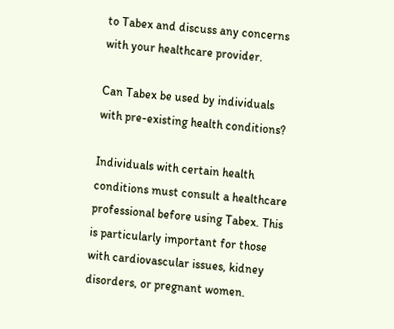to Tabex and discuss any concerns with your healthcare provider.

Can Tabex be used by individuals with pre-existing health conditions?

Individuals with certain health conditions must consult a healthcare professional before using Tabex. This is particularly important for those with cardiovascular issues, kidney disorders, or pregnant women.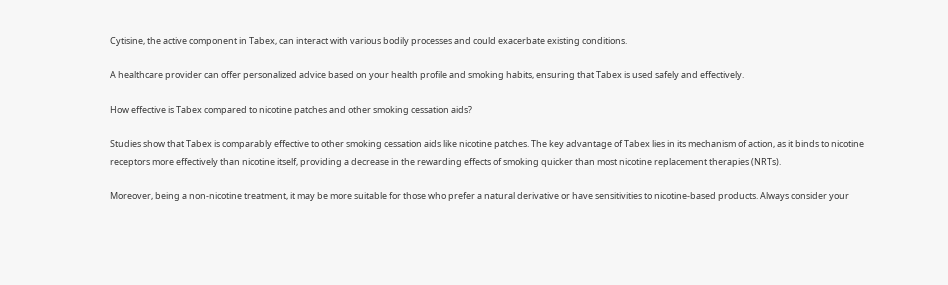Cytisine, the active component in Tabex, can interact with various bodily processes and could exacerbate existing conditions.

A healthcare provider can offer personalized advice based on your health profile and smoking habits, ensuring that Tabex is used safely and effectively.

How effective is Tabex compared to nicotine patches and other smoking cessation aids?

Studies show that Tabex is comparably effective to other smoking cessation aids like nicotine patches. The key advantage of Tabex lies in its mechanism of action, as it binds to nicotine receptors more effectively than nicotine itself, providing a decrease in the rewarding effects of smoking quicker than most nicotine replacement therapies (NRTs).

Moreover, being a non-nicotine treatment, it may be more suitable for those who prefer a natural derivative or have sensitivities to nicotine-based products. Always consider your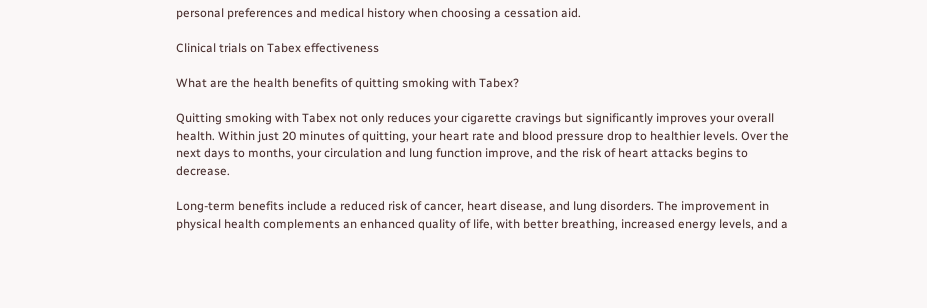personal preferences and medical history when choosing a cessation aid.

Clinical trials on Tabex effectiveness

What are the health benefits of quitting smoking with Tabex?

Quitting smoking with Tabex not only reduces your cigarette cravings but significantly improves your overall health. Within just 20 minutes of quitting, your heart rate and blood pressure drop to healthier levels. Over the next days to months, your circulation and lung function improve, and the risk of heart attacks begins to decrease.

Long-term benefits include a reduced risk of cancer, heart disease, and lung disorders. The improvement in physical health complements an enhanced quality of life, with better breathing, increased energy levels, and a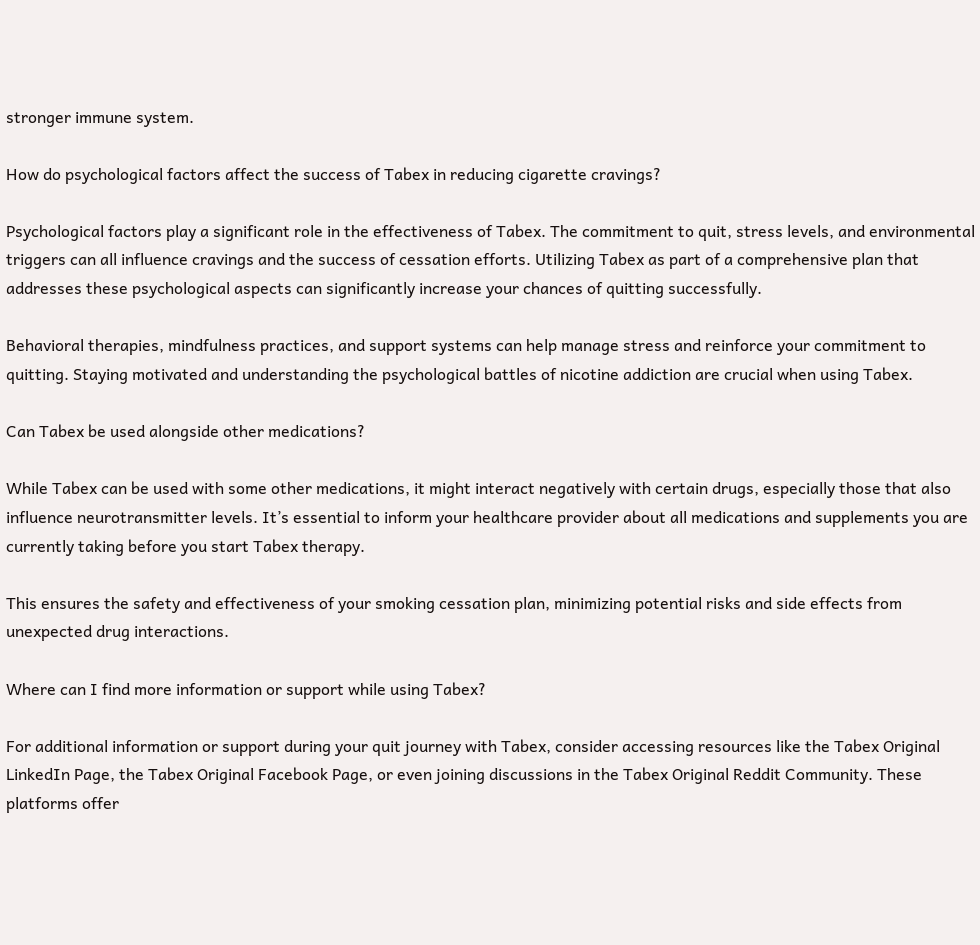stronger immune system.

How do psychological factors affect the success of Tabex in reducing cigarette cravings?

Psychological factors play a significant role in the effectiveness of Tabex. The commitment to quit, stress levels, and environmental triggers can all influence cravings and the success of cessation efforts. Utilizing Tabex as part of a comprehensive plan that addresses these psychological aspects can significantly increase your chances of quitting successfully.

Behavioral therapies, mindfulness practices, and support systems can help manage stress and reinforce your commitment to quitting. Staying motivated and understanding the psychological battles of nicotine addiction are crucial when using Tabex.

Can Tabex be used alongside other medications?

While Tabex can be used with some other medications, it might interact negatively with certain drugs, especially those that also influence neurotransmitter levels. It’s essential to inform your healthcare provider about all medications and supplements you are currently taking before you start Tabex therapy.

This ensures the safety and effectiveness of your smoking cessation plan, minimizing potential risks and side effects from unexpected drug interactions.

Where can I find more information or support while using Tabex?

For additional information or support during your quit journey with Tabex, consider accessing resources like the Tabex Original LinkedIn Page, the Tabex Original Facebook Page, or even joining discussions in the Tabex Original Reddit Community. These platforms offer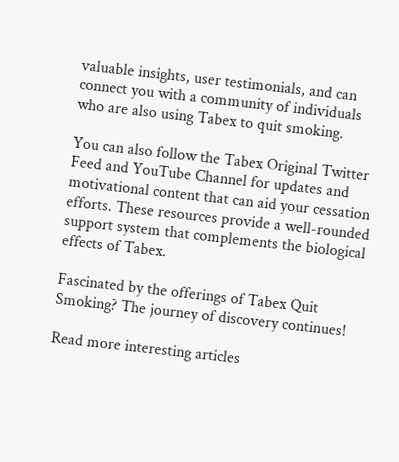valuable insights, user testimonials, and can connect you with a community of individuals who are also using Tabex to quit smoking.

You can also follow the Tabex Original Twitter Feed and YouTube Channel for updates and motivational content that can aid your cessation efforts. These resources provide a well-rounded support system that complements the biological effects of Tabex.

Fascinated by the offerings of Tabex Quit Smoking? The journey of discovery continues!

Read more interesting articles